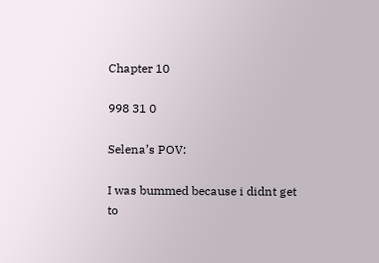Chapter 10

998 31 0

Selena’s POV:

I was bummed because i didnt get to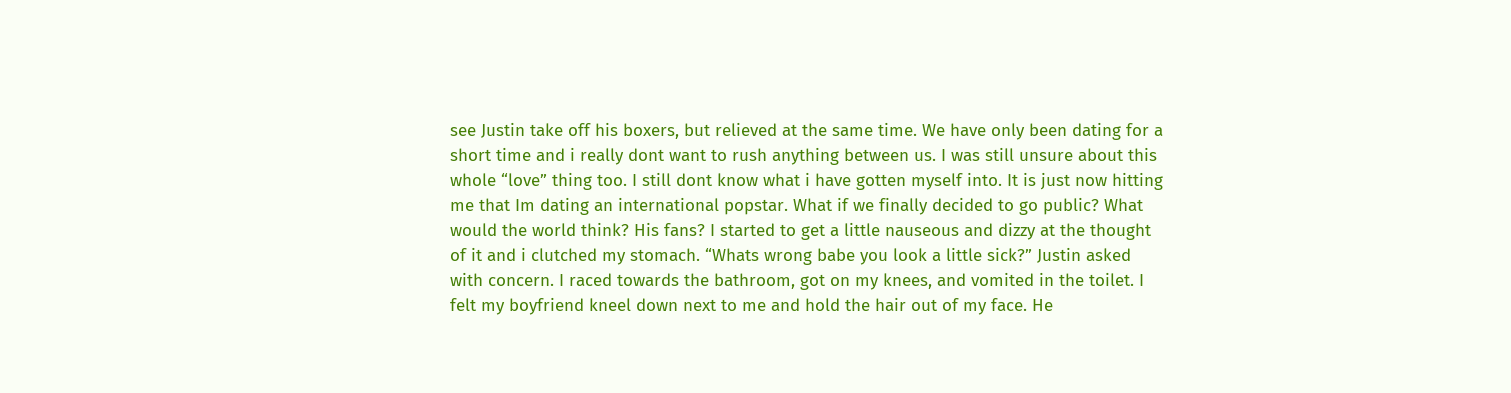see Justin take off his boxers, but relieved at the same time. We have only been dating for a short time and i really dont want to rush anything between us. I was still unsure about this whole “love” thing too. I still dont know what i have gotten myself into. It is just now hitting me that Im dating an international popstar. What if we finally decided to go public? What would the world think? His fans? I started to get a little nauseous and dizzy at the thought of it and i clutched my stomach. “Whats wrong babe you look a little sick?” Justin asked with concern. I raced towards the bathroom, got on my knees, and vomited in the toilet. I felt my boyfriend kneel down next to me and hold the hair out of my face. He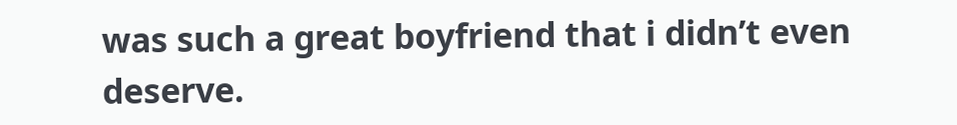was such a great boyfriend that i didn’t even deserve.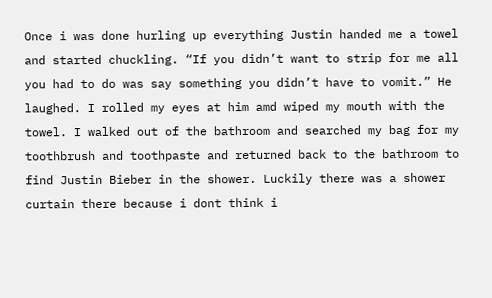Once i was done hurling up everything Justin handed me a towel and started chuckling. “If you didn’t want to strip for me all you had to do was say something you didn’t have to vomit.” He laughed. I rolled my eyes at him amd wiped my mouth with the towel. I walked out of the bathroom and searched my bag for my toothbrush and toothpaste and returned back to the bathroom to find Justin Bieber in the shower. Luckily there was a shower curtain there because i dont think i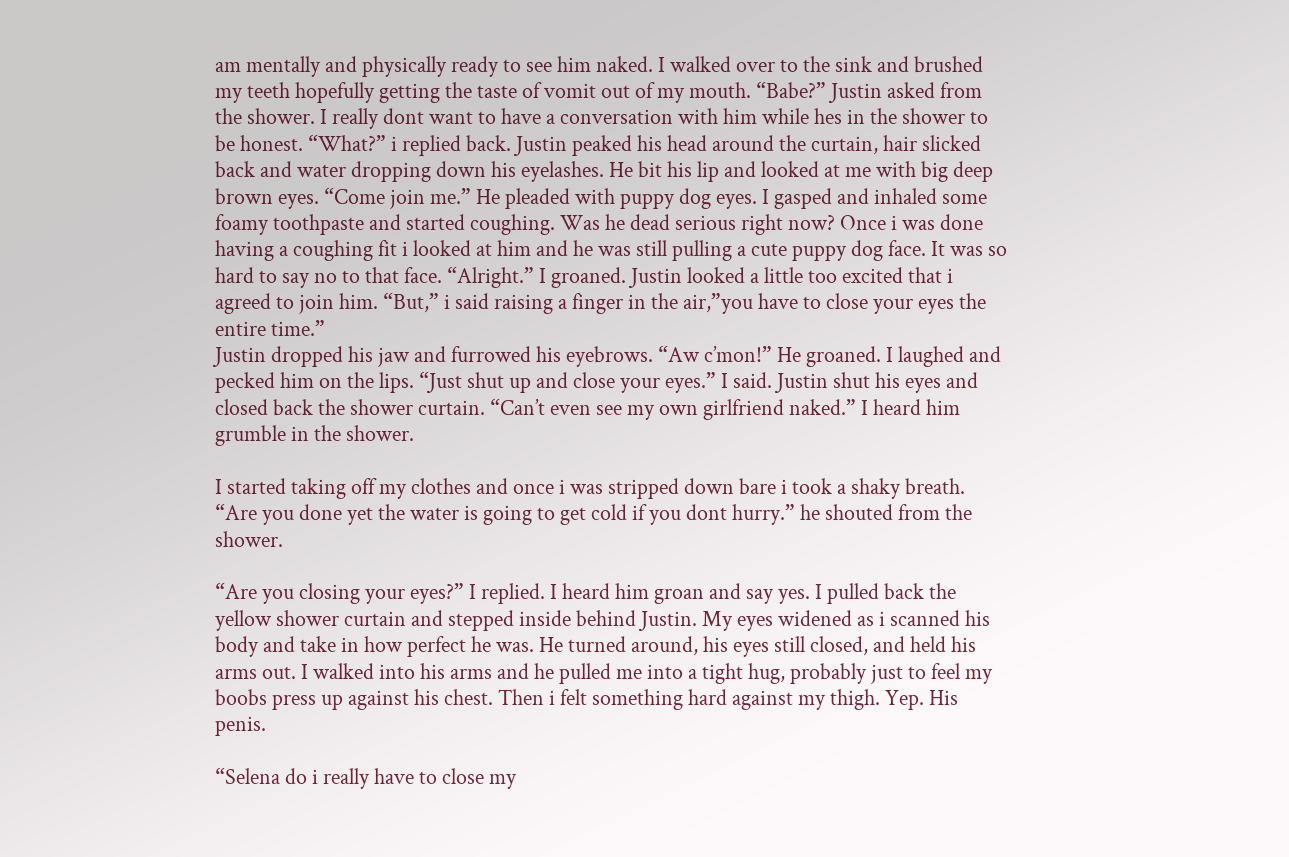am mentally and physically ready to see him naked. I walked over to the sink and brushed my teeth hopefully getting the taste of vomit out of my mouth. “Babe?” Justin asked from the shower. I really dont want to have a conversation with him while hes in the shower to be honest. “What?” i replied back. Justin peaked his head around the curtain, hair slicked back and water dropping down his eyelashes. He bit his lip and looked at me with big deep brown eyes. “Come join me.” He pleaded with puppy dog eyes. I gasped and inhaled some foamy toothpaste and started coughing. Was he dead serious right now? Once i was done having a coughing fit i looked at him and he was still pulling a cute puppy dog face. It was so hard to say no to that face. “Alright.” I groaned. Justin looked a little too excited that i agreed to join him. “But,” i said raising a finger in the air,”you have to close your eyes the entire time.”
Justin dropped his jaw and furrowed his eyebrows. “Aw c’mon!” He groaned. I laughed and pecked him on the lips. “Just shut up and close your eyes.” I said. Justin shut his eyes and closed back the shower curtain. “Can’t even see my own girlfriend naked.” I heard him grumble in the shower.

I started taking off my clothes and once i was stripped down bare i took a shaky breath. “Are you done yet the water is going to get cold if you dont hurry.” he shouted from the shower.

“Are you closing your eyes?” I replied. I heard him groan and say yes. I pulled back the yellow shower curtain and stepped inside behind Justin. My eyes widened as i scanned his body and take in how perfect he was. He turned around, his eyes still closed, and held his arms out. I walked into his arms and he pulled me into a tight hug, probably just to feel my boobs press up against his chest. Then i felt something hard against my thigh. Yep. His penis.

“Selena do i really have to close my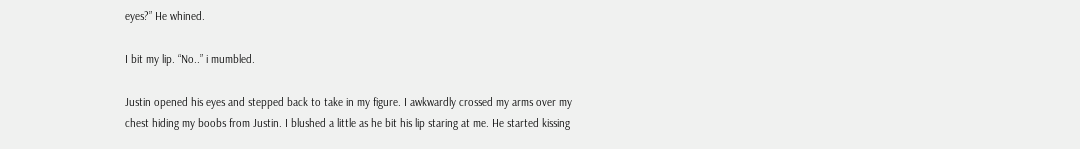eyes?” He whined.

I bit my lip. “No..” i mumbled.

Justin opened his eyes and stepped back to take in my figure. I awkwardly crossed my arms over my chest hiding my boobs from Justin. I blushed a little as he bit his lip staring at me. He started kissing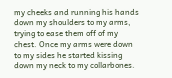my cheeks and running his hands down my shoulders to my arms, trying to ease them off of my chest. Once my arms were down to my sides he started kissing down my neck to my collarbones.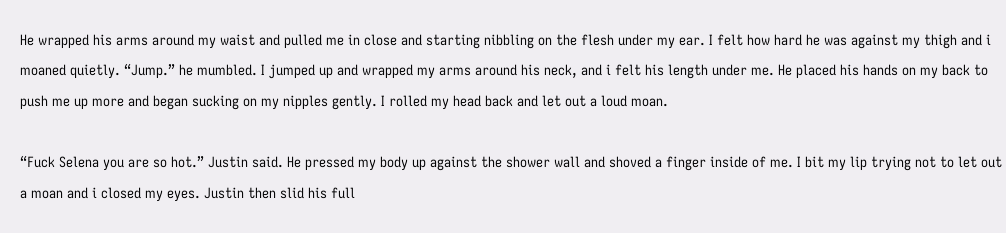He wrapped his arms around my waist and pulled me in close and starting nibbling on the flesh under my ear. I felt how hard he was against my thigh and i moaned quietly. “Jump.” he mumbled. I jumped up and wrapped my arms around his neck, and i felt his length under me. He placed his hands on my back to push me up more and began sucking on my nipples gently. I rolled my head back and let out a loud moan.

“Fuck Selena you are so hot.” Justin said. He pressed my body up against the shower wall and shoved a finger inside of me. I bit my lip trying not to let out a moan and i closed my eyes. Justin then slid his full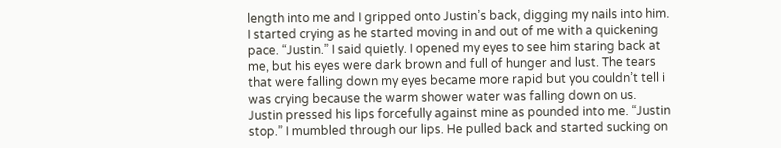length into me and I gripped onto Justin’s back, digging my nails into him. I started crying as he started moving in and out of me with a quickening pace. “Justin.” I said quietly. I opened my eyes to see him staring back at me, but his eyes were dark brown and full of hunger and lust. The tears that were falling down my eyes became more rapid but you couldn’t tell i was crying because the warm shower water was falling down on us. Justin pressed his lips forcefully against mine as pounded into me. “Justin stop.” I mumbled through our lips. He pulled back and started sucking on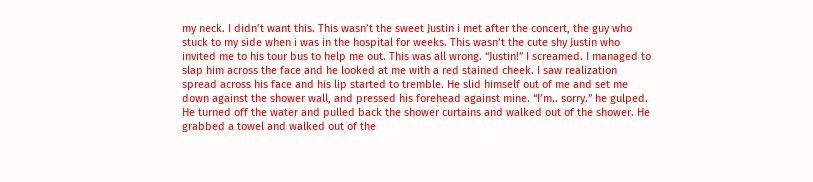my neck. I didn’t want this. This wasn’t the sweet Justin i met after the concert, the guy who stuck to my side when i was in the hospital for weeks. This wasn’t the cute shy Justin who invited me to his tour bus to help me out. This was all wrong. “Justin!” I screamed. I managed to slap him across the face and he looked at me with a red stained cheek. I saw realization spread across his face and his lip started to tremble. He slid himself out of me and set me down against the shower wall, and pressed his forehead against mine. “I’m.. sorry.” he gulped. He turned off the water and pulled back the shower curtains and walked out of the shower. He grabbed a towel and walked out of the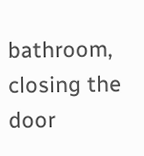bathroom, closing the door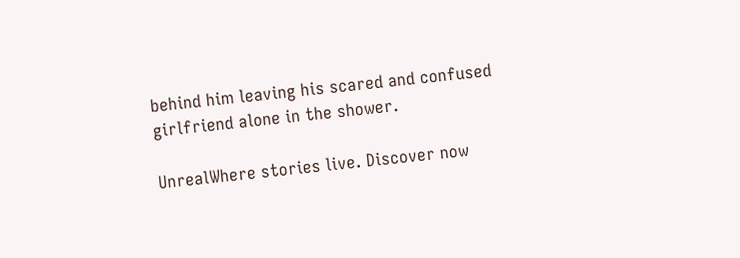behind him leaving his scared and confused girlfriend alone in the shower.

UnrealWhere stories live. Discover now